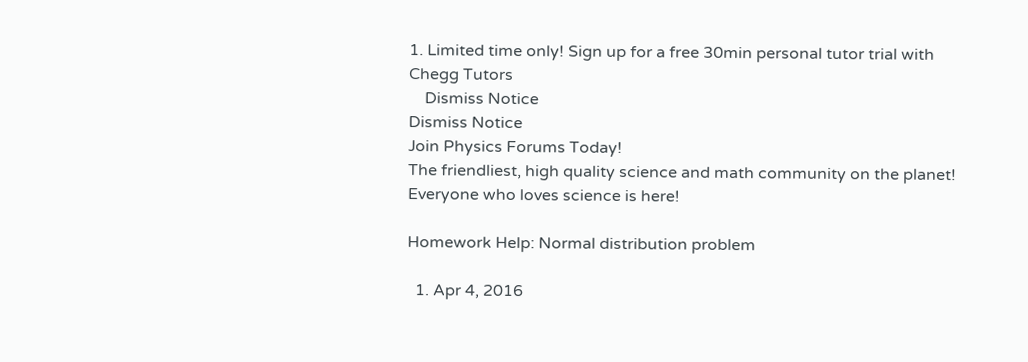1. Limited time only! Sign up for a free 30min personal tutor trial with Chegg Tutors
    Dismiss Notice
Dismiss Notice
Join Physics Forums Today!
The friendliest, high quality science and math community on the planet! Everyone who loves science is here!

Homework Help: Normal distribution problem

  1. Apr 4, 2016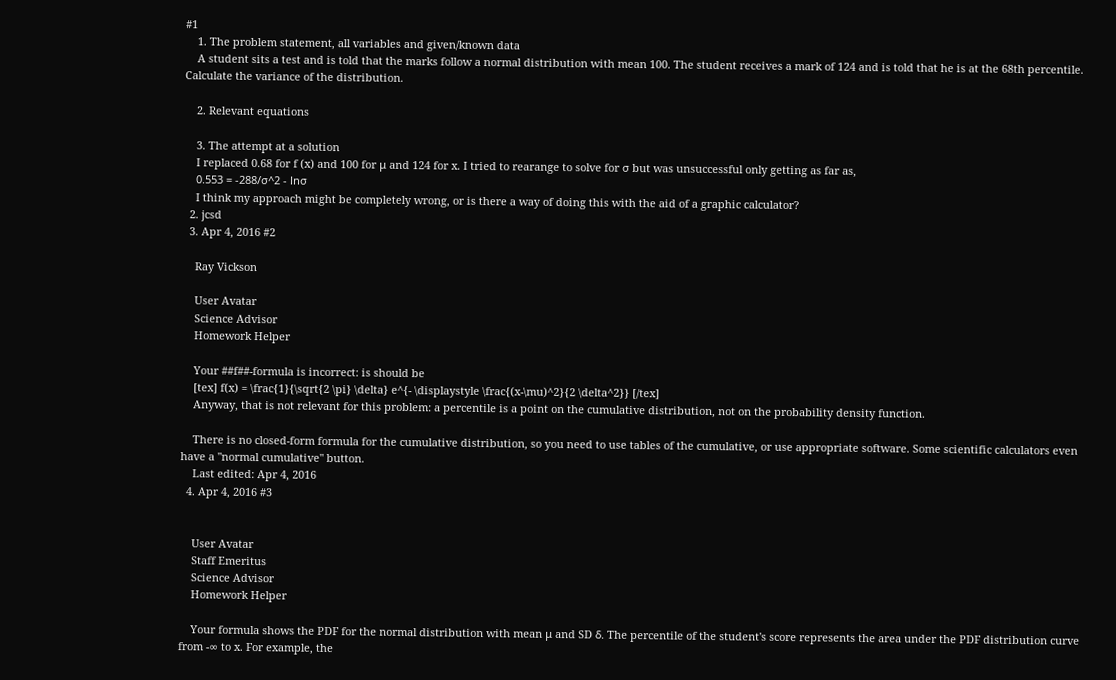#1
    1. The problem statement, all variables and given/known data
    A student sits a test and is told that the marks follow a normal distribution with mean 100. The student receives a mark of 124 and is told that he is at the 68th percentile. Calculate the variance of the distribution.

    2. Relevant equations

    3. The attempt at a solution
    I replaced 0.68 for f (x) and 100 for μ and 124 for x. I tried to rearange to solve for σ but was unsuccessful only getting as far as,
    0.553 = -288/σ^2 - lnσ
    I think my approach might be completely wrong, or is there a way of doing this with the aid of a graphic calculator?
  2. jcsd
  3. Apr 4, 2016 #2

    Ray Vickson

    User Avatar
    Science Advisor
    Homework Helper

    Your ##f##-formula is incorrect: is should be
    [tex] f(x) = \frac{1}{\sqrt{2 \pi} \delta} e^{- \displaystyle \frac{(x-\mu)^2}{2 \delta^2}} [/tex]
    Anyway, that is not relevant for this problem: a percentile is a point on the cumulative distribution, not on the probability density function.

    There is no closed-form formula for the cumulative distribution, so you need to use tables of the cumulative, or use appropriate software. Some scientific calculators even have a "normal cumulative" button.
    Last edited: Apr 4, 2016
  4. Apr 4, 2016 #3


    User Avatar
    Staff Emeritus
    Science Advisor
    Homework Helper

    Your formula shows the PDF for the normal distribution with mean μ and SD δ. The percentile of the student's score represents the area under the PDF distribution curve from -∞ to x. For example, the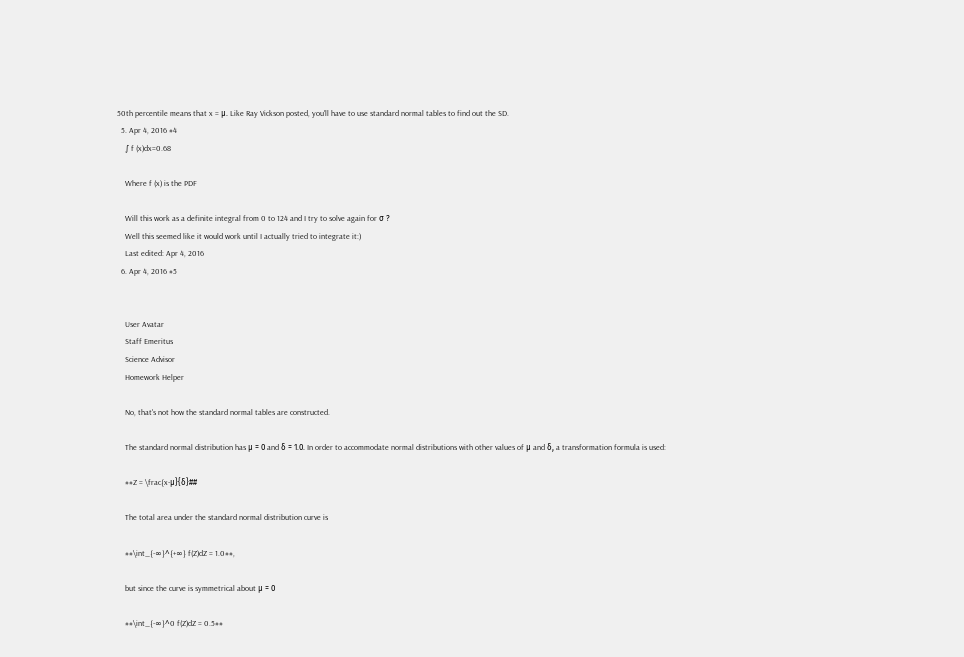50th percentile means that x = μ. Like Ray Vickson posted, you'll have to use standard normal tables to find out the SD.
  5. Apr 4, 2016 #4
    ∫ f (x)dx=0.68

    Where f (x) is the PDF

    Will this work as a definite integral from 0 to 124 and I try to solve again for σ ?
    Well this seemed like it would work until I actually tried to integrate it:)
    Last edited: Apr 4, 2016
  6. Apr 4, 2016 #5


    User Avatar
    Staff Emeritus
    Science Advisor
    Homework Helper

    No, that's not how the standard normal tables are constructed.

    The standard normal distribution has μ = 0 and δ = 1.0. In order to accommodate normal distributions with other values of μ and δ, a transformation formula is used:

    ##Z = \frac{x-μ}{δ}##

    The total area under the standard normal distribution curve is

    ##\int_{-∞}^{+∞} f(Z)dZ = 1.0##,

    but since the curve is symmetrical about μ = 0

    ##\int_{-∞}^0 f(Z)dZ = 0.5##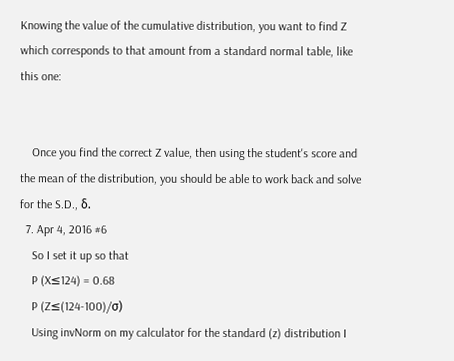Knowing the value of the cumulative distribution, you want to find Z which corresponds to that amount from a standard normal table, like this one:


    Once you find the correct Z value, then using the student's score and the mean of the distribution, you should be able to work back and solve for the S.D., δ.
  7. Apr 4, 2016 #6
    So I set it up so that
    P (X≤124) = 0.68
    P (Z≤(124-100)/σ)
    Using invNorm on my calculator for the standard (z) distribution I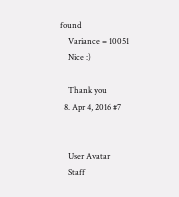found
    Variance = 10051
    Nice :)

    Thank you
  8. Apr 4, 2016 #7


    User Avatar
    Staff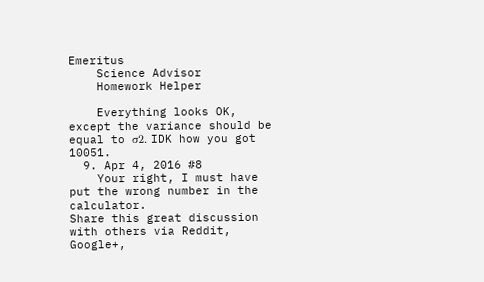Emeritus
    Science Advisor
    Homework Helper

    Everything looks OK, except the variance should be equal to σ2. IDK how you got 10051.
  9. Apr 4, 2016 #8
    Your right, I must have put the wrong number in the calculator.
Share this great discussion with others via Reddit, Google+,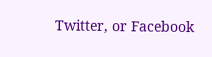Twitter, or Facebook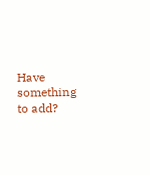Have something to add?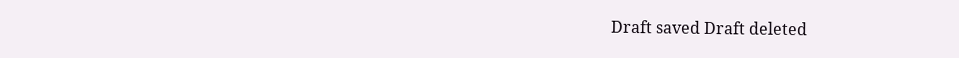Draft saved Draft deleted